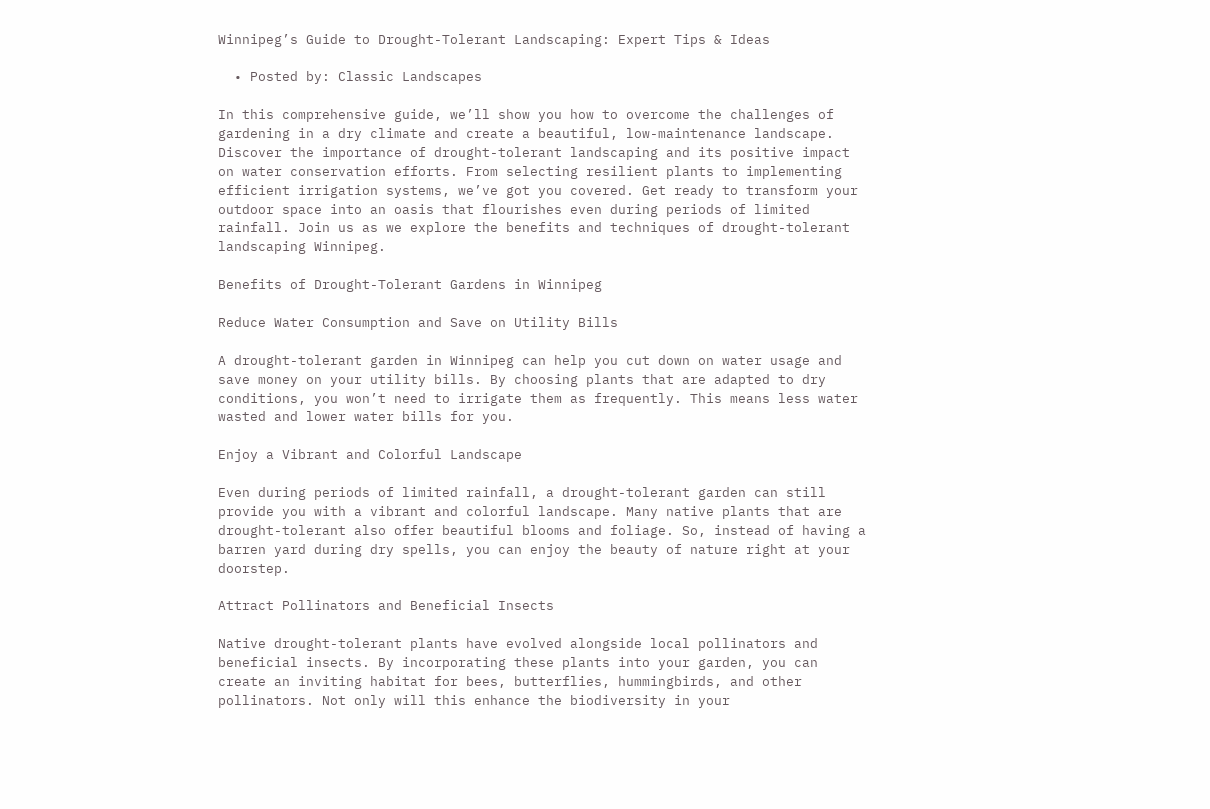Winnipeg’s Guide to Drought-Tolerant Landscaping: Expert Tips & Ideas

  • Posted by: Classic Landscapes

In this comprehensive guide, we’ll show you how to overcome the challenges of gardening in a dry climate and create a beautiful, low-maintenance landscape. Discover the importance of drought-tolerant landscaping and its positive impact on water conservation efforts. From selecting resilient plants to implementing efficient irrigation systems, we’ve got you covered. Get ready to transform your outdoor space into an oasis that flourishes even during periods of limited rainfall. Join us as we explore the benefits and techniques of drought-tolerant landscaping Winnipeg.

Benefits of Drought-Tolerant Gardens in Winnipeg

Reduce Water Consumption and Save on Utility Bills

A drought-tolerant garden in Winnipeg can help you cut down on water usage and save money on your utility bills. By choosing plants that are adapted to dry conditions, you won’t need to irrigate them as frequently. This means less water wasted and lower water bills for you.

Enjoy a Vibrant and Colorful Landscape

Even during periods of limited rainfall, a drought-tolerant garden can still provide you with a vibrant and colorful landscape. Many native plants that are drought-tolerant also offer beautiful blooms and foliage. So, instead of having a barren yard during dry spells, you can enjoy the beauty of nature right at your doorstep.

Attract Pollinators and Beneficial Insects

Native drought-tolerant plants have evolved alongside local pollinators and beneficial insects. By incorporating these plants into your garden, you can create an inviting habitat for bees, butterflies, hummingbirds, and other pollinators. Not only will this enhance the biodiversity in your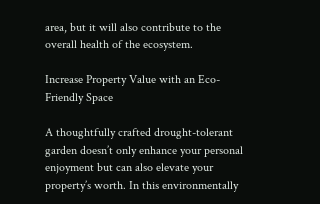area, but it will also contribute to the overall health of the ecosystem.

Increase Property Value with an Eco-Friendly Space

A thoughtfully crafted drought-tolerant garden doesn’t only enhance your personal enjoyment but can also elevate your property’s worth. In this environmentally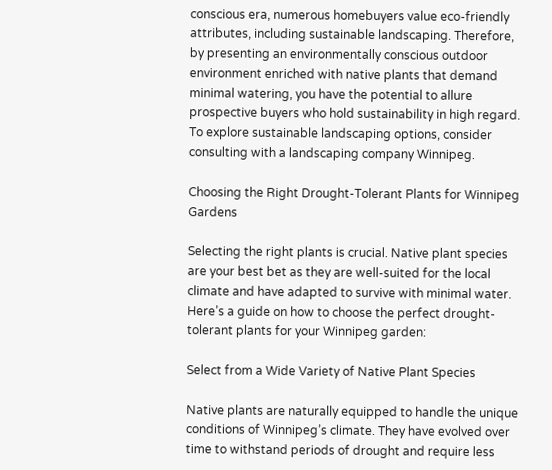conscious era, numerous homebuyers value eco-friendly attributes, including sustainable landscaping. Therefore, by presenting an environmentally conscious outdoor environment enriched with native plants that demand minimal watering, you have the potential to allure prospective buyers who hold sustainability in high regard. To explore sustainable landscaping options, consider consulting with a landscaping company Winnipeg.

Choosing the Right Drought-Tolerant Plants for Winnipeg Gardens

Selecting the right plants is crucial. Native plant species are your best bet as they are well-suited for the local climate and have adapted to survive with minimal water. Here’s a guide on how to choose the perfect drought-tolerant plants for your Winnipeg garden:

Select from a Wide Variety of Native Plant Species

Native plants are naturally equipped to handle the unique conditions of Winnipeg’s climate. They have evolved over time to withstand periods of drought and require less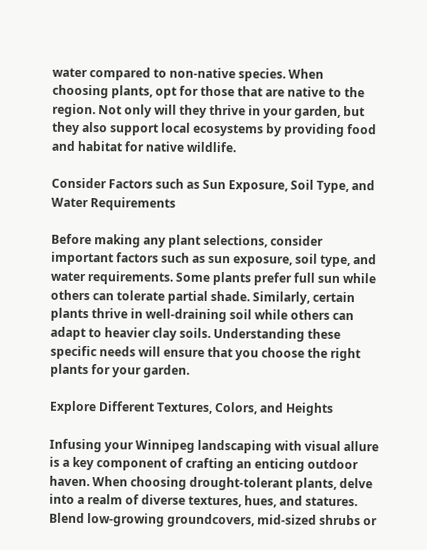water compared to non-native species. When choosing plants, opt for those that are native to the region. Not only will they thrive in your garden, but they also support local ecosystems by providing food and habitat for native wildlife.

Consider Factors such as Sun Exposure, Soil Type, and Water Requirements

Before making any plant selections, consider important factors such as sun exposure, soil type, and water requirements. Some plants prefer full sun while others can tolerate partial shade. Similarly, certain plants thrive in well-draining soil while others can adapt to heavier clay soils. Understanding these specific needs will ensure that you choose the right plants for your garden.

Explore Different Textures, Colors, and Heights

Infusing your Winnipeg landscaping with visual allure is a key component of crafting an enticing outdoor haven. When choosing drought-tolerant plants, delve into a realm of diverse textures, hues, and statures. Blend low-growing groundcovers, mid-sized shrubs or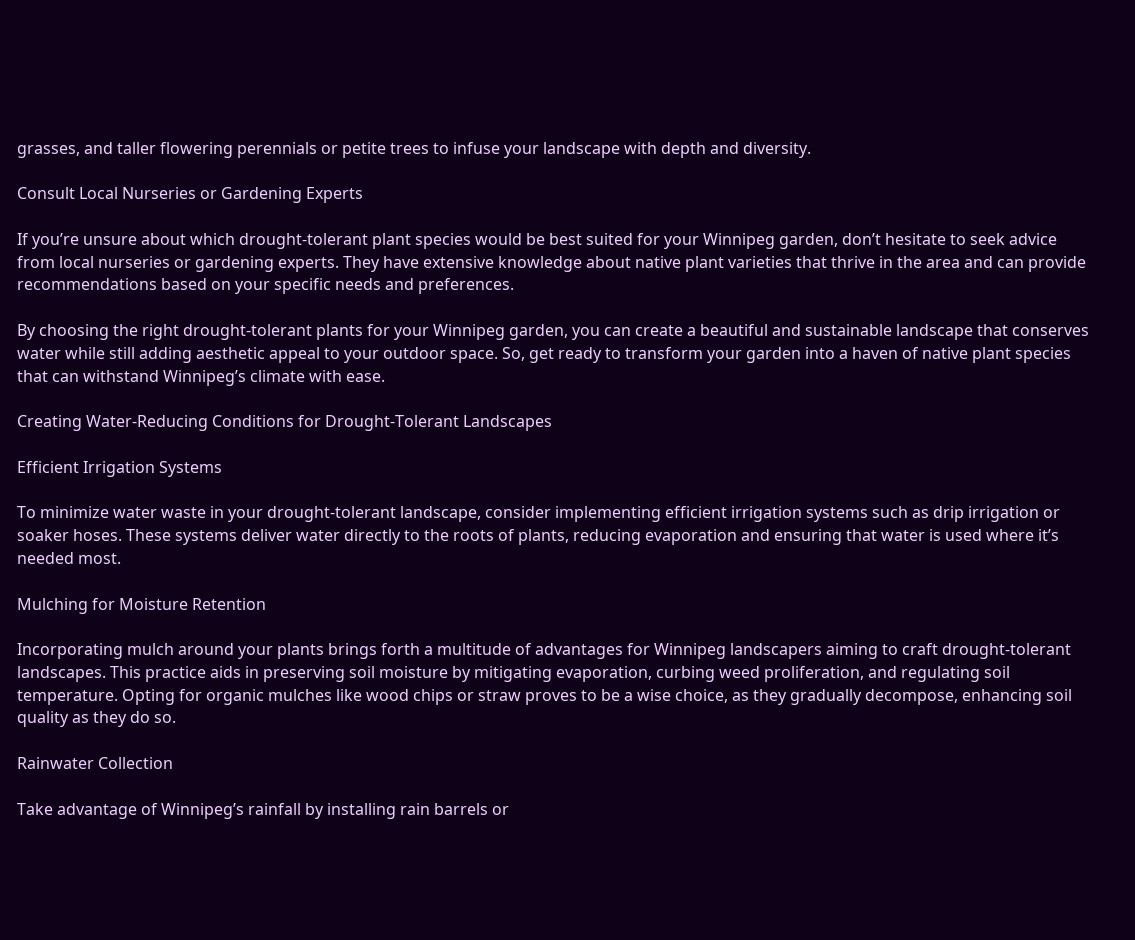grasses, and taller flowering perennials or petite trees to infuse your landscape with depth and diversity.

Consult Local Nurseries or Gardening Experts

If you’re unsure about which drought-tolerant plant species would be best suited for your Winnipeg garden, don’t hesitate to seek advice from local nurseries or gardening experts. They have extensive knowledge about native plant varieties that thrive in the area and can provide recommendations based on your specific needs and preferences.

By choosing the right drought-tolerant plants for your Winnipeg garden, you can create a beautiful and sustainable landscape that conserves water while still adding aesthetic appeal to your outdoor space. So, get ready to transform your garden into a haven of native plant species that can withstand Winnipeg’s climate with ease.

Creating Water-Reducing Conditions for Drought-Tolerant Landscapes

Efficient Irrigation Systems

To minimize water waste in your drought-tolerant landscape, consider implementing efficient irrigation systems such as drip irrigation or soaker hoses. These systems deliver water directly to the roots of plants, reducing evaporation and ensuring that water is used where it’s needed most.

Mulching for Moisture Retention

Incorporating mulch around your plants brings forth a multitude of advantages for Winnipeg landscapers aiming to craft drought-tolerant landscapes. This practice aids in preserving soil moisture by mitigating evaporation, curbing weed proliferation, and regulating soil temperature. Opting for organic mulches like wood chips or straw proves to be a wise choice, as they gradually decompose, enhancing soil quality as they do so.

Rainwater Collection

Take advantage of Winnipeg’s rainfall by installing rain barrels or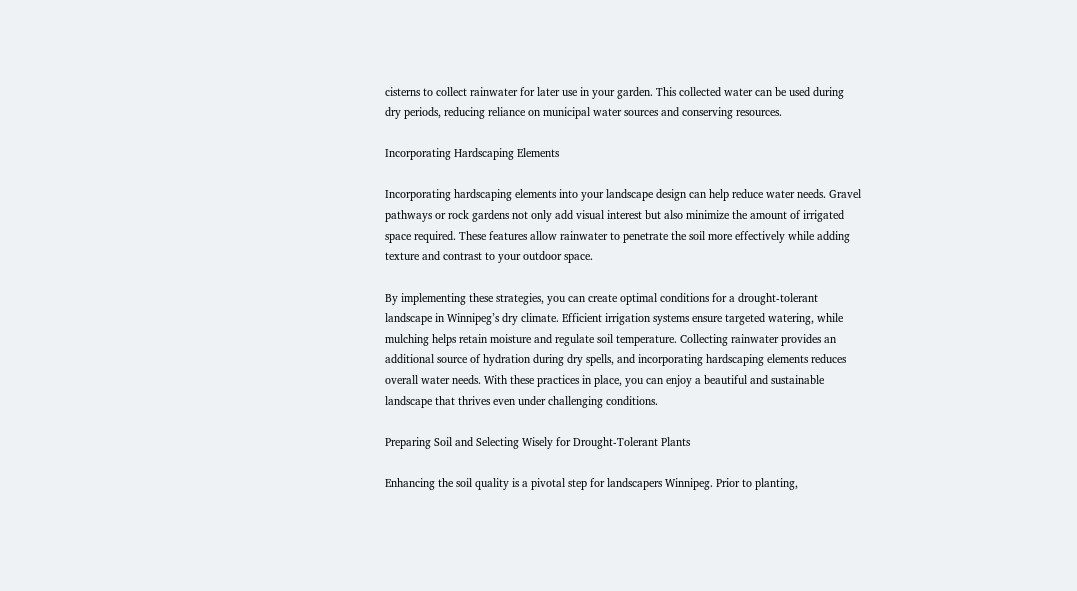cisterns to collect rainwater for later use in your garden. This collected water can be used during dry periods, reducing reliance on municipal water sources and conserving resources.

Incorporating Hardscaping Elements

Incorporating hardscaping elements into your landscape design can help reduce water needs. Gravel pathways or rock gardens not only add visual interest but also minimize the amount of irrigated space required. These features allow rainwater to penetrate the soil more effectively while adding texture and contrast to your outdoor space.

By implementing these strategies, you can create optimal conditions for a drought-tolerant landscape in Winnipeg’s dry climate. Efficient irrigation systems ensure targeted watering, while mulching helps retain moisture and regulate soil temperature. Collecting rainwater provides an additional source of hydration during dry spells, and incorporating hardscaping elements reduces overall water needs. With these practices in place, you can enjoy a beautiful and sustainable landscape that thrives even under challenging conditions.

Preparing Soil and Selecting Wisely for Drought-Tolerant Plants

Enhancing the soil quality is a pivotal step for landscapers Winnipeg. Prior to planting,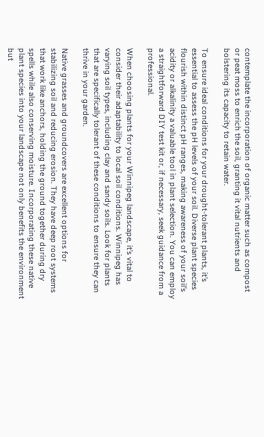contemplate the incorporation of organic matter such as compost or peat moss to enrich the soil, granting it vital nutrients and bolstering its capacity to retain water.

To ensure ideal conditions for your drought-tolerant plants, it’s essential to assess the pH levels of your soil. Diverse plant species flourish within distinct pH ranges, making awareness of your soil’s acidity or alkalinity a valuable tool in plant selection. You can employ a straightforward DIY test kit or, if necessary, seek guidance from a professional.

When choosing plants for your Winnipeg landscape, it’s vital to consider their adaptability to local soil conditions. Winnipeg has varying soil types, including clay and sandy soils. Look for plants that are specifically tolerant of these conditions to ensure they can thrive in your garden.

Native grasses and groundcovers are excellent options for stabilizing soil and reducing erosion. They have deep root systems that work like anchors, holding the ground together during dry spells while also conserving moisture. Incorporating these native plant species into your landscape not only benefits the environment but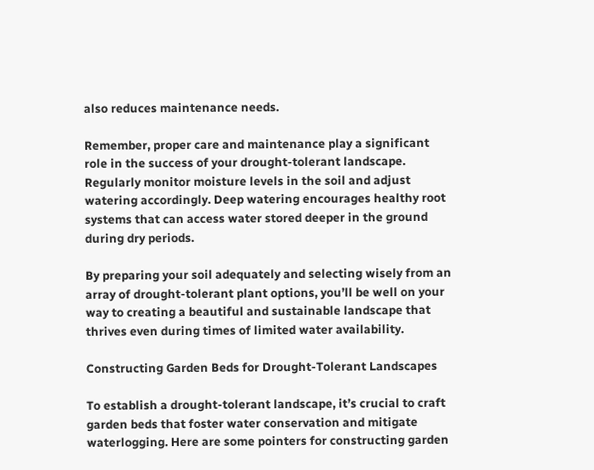also reduces maintenance needs.

Remember, proper care and maintenance play a significant role in the success of your drought-tolerant landscape. Regularly monitor moisture levels in the soil and adjust watering accordingly. Deep watering encourages healthy root systems that can access water stored deeper in the ground during dry periods.

By preparing your soil adequately and selecting wisely from an array of drought-tolerant plant options, you’ll be well on your way to creating a beautiful and sustainable landscape that thrives even during times of limited water availability.

Constructing Garden Beds for Drought-Tolerant Landscapes

To establish a drought-tolerant landscape, it’s crucial to craft garden beds that foster water conservation and mitigate waterlogging. Here are some pointers for constructing garden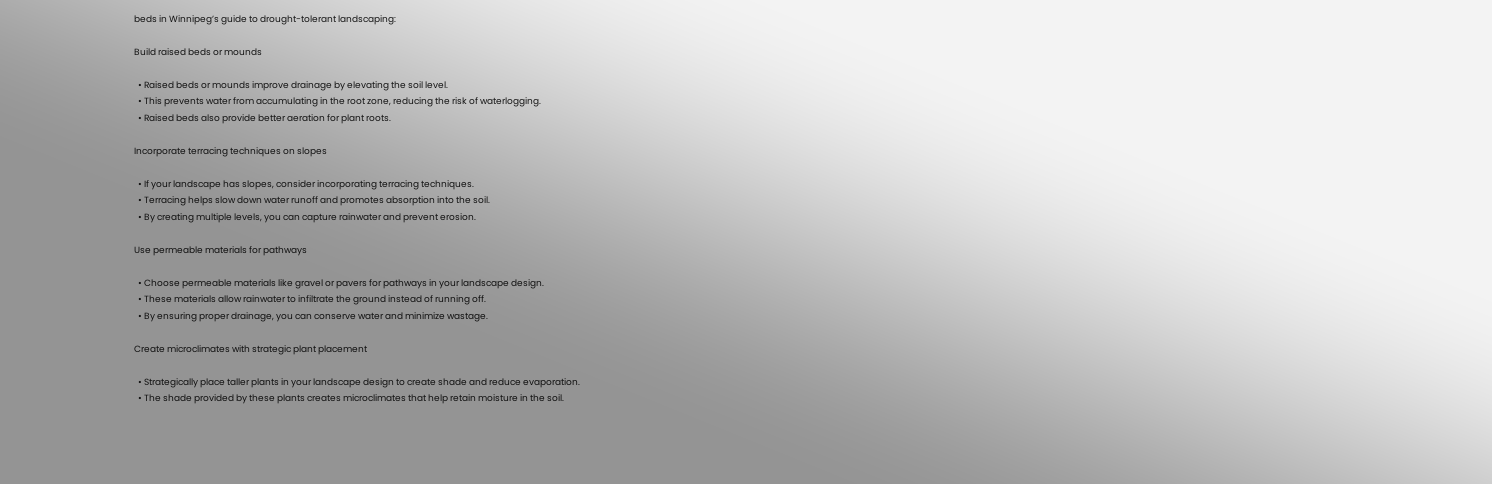beds in Winnipeg’s guide to drought-tolerant landscaping:

Build raised beds or mounds

  • Raised beds or mounds improve drainage by elevating the soil level.
  • This prevents water from accumulating in the root zone, reducing the risk of waterlogging.
  • Raised beds also provide better aeration for plant roots.

Incorporate terracing techniques on slopes

  • If your landscape has slopes, consider incorporating terracing techniques.
  • Terracing helps slow down water runoff and promotes absorption into the soil.
  • By creating multiple levels, you can capture rainwater and prevent erosion.

Use permeable materials for pathways

  • Choose permeable materials like gravel or pavers for pathways in your landscape design.
  • These materials allow rainwater to infiltrate the ground instead of running off.
  • By ensuring proper drainage, you can conserve water and minimize wastage.

Create microclimates with strategic plant placement

  • Strategically place taller plants in your landscape design to create shade and reduce evaporation.
  • The shade provided by these plants creates microclimates that help retain moisture in the soil.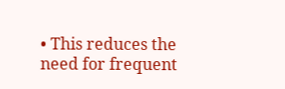• This reduces the need for frequent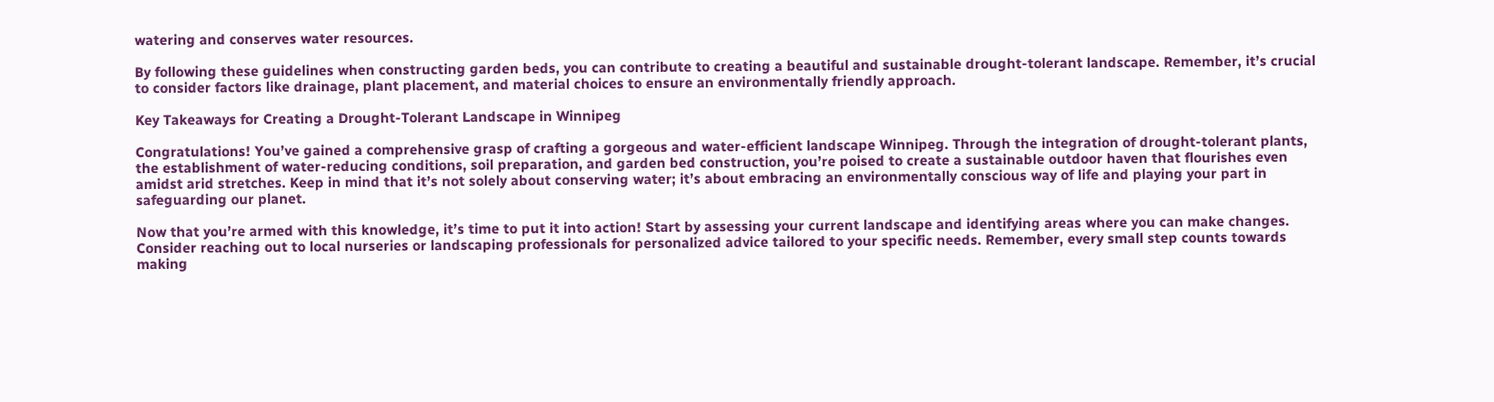watering and conserves water resources.

By following these guidelines when constructing garden beds, you can contribute to creating a beautiful and sustainable drought-tolerant landscape. Remember, it’s crucial to consider factors like drainage, plant placement, and material choices to ensure an environmentally friendly approach.

Key Takeaways for Creating a Drought-Tolerant Landscape in Winnipeg

Congratulations! You’ve gained a comprehensive grasp of crafting a gorgeous and water-efficient landscape Winnipeg. Through the integration of drought-tolerant plants, the establishment of water-reducing conditions, soil preparation, and garden bed construction, you’re poised to create a sustainable outdoor haven that flourishes even amidst arid stretches. Keep in mind that it’s not solely about conserving water; it’s about embracing an environmentally conscious way of life and playing your part in safeguarding our planet.

Now that you’re armed with this knowledge, it’s time to put it into action! Start by assessing your current landscape and identifying areas where you can make changes. Consider reaching out to local nurseries or landscaping professionals for personalized advice tailored to your specific needs. Remember, every small step counts towards making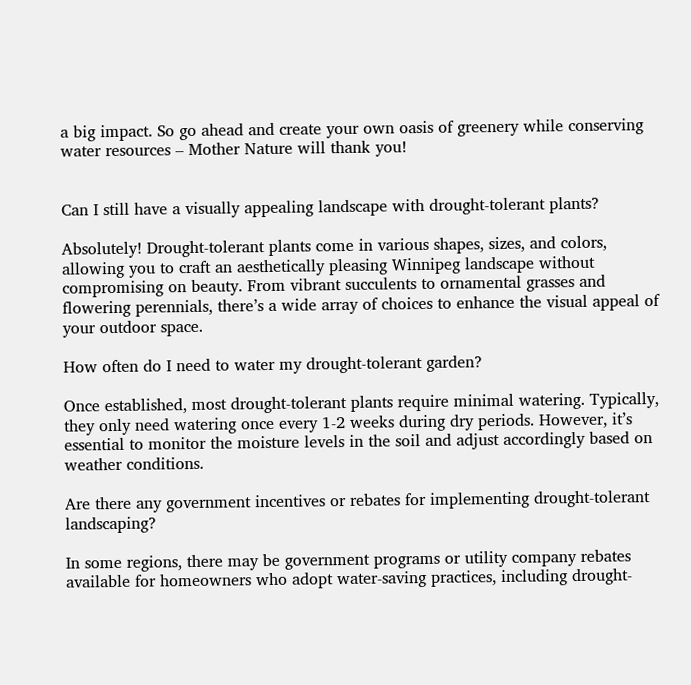a big impact. So go ahead and create your own oasis of greenery while conserving water resources – Mother Nature will thank you!


Can I still have a visually appealing landscape with drought-tolerant plants?

Absolutely! Drought-tolerant plants come in various shapes, sizes, and colors, allowing you to craft an aesthetically pleasing Winnipeg landscape without compromising on beauty. From vibrant succulents to ornamental grasses and flowering perennials, there’s a wide array of choices to enhance the visual appeal of your outdoor space.

How often do I need to water my drought-tolerant garden?

Once established, most drought-tolerant plants require minimal watering. Typically, they only need watering once every 1-2 weeks during dry periods. However, it’s essential to monitor the moisture levels in the soil and adjust accordingly based on weather conditions.

Are there any government incentives or rebates for implementing drought-tolerant landscaping?

In some regions, there may be government programs or utility company rebates available for homeowners who adopt water-saving practices, including drought-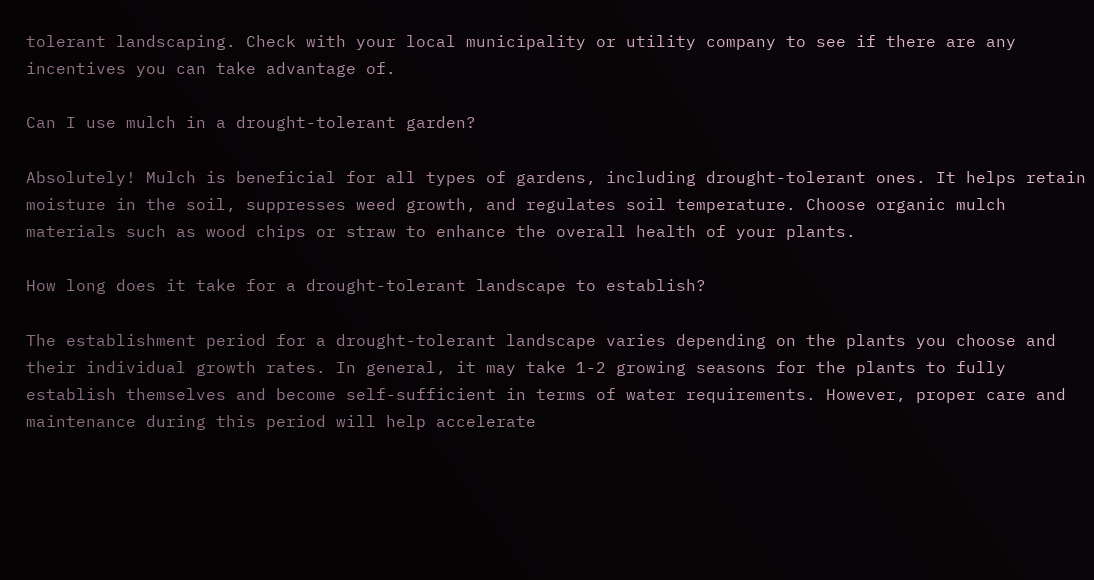tolerant landscaping. Check with your local municipality or utility company to see if there are any incentives you can take advantage of.

Can I use mulch in a drought-tolerant garden?

Absolutely! Mulch is beneficial for all types of gardens, including drought-tolerant ones. It helps retain moisture in the soil, suppresses weed growth, and regulates soil temperature. Choose organic mulch materials such as wood chips or straw to enhance the overall health of your plants.

How long does it take for a drought-tolerant landscape to establish?

The establishment period for a drought-tolerant landscape varies depending on the plants you choose and their individual growth rates. In general, it may take 1-2 growing seasons for the plants to fully establish themselves and become self-sufficient in terms of water requirements. However, proper care and maintenance during this period will help accelerate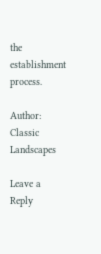the establishment process.

Author: Classic Landscapes

Leave a Reply